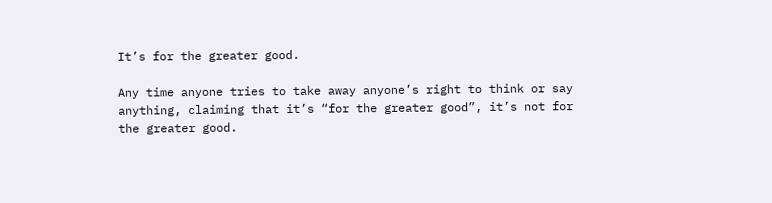It’s for the greater good.

Any time anyone tries to take away anyone’s right to think or say anything, claiming that it’s “for the greater good”, it’s not for the greater good.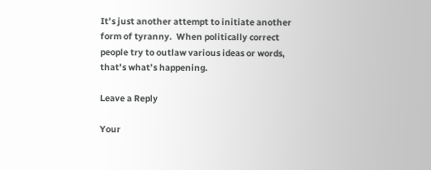It’s just another attempt to initiate another form of tyranny.  When politically correct people try to outlaw various ideas or words, that’s what’s happening.

Leave a Reply

Your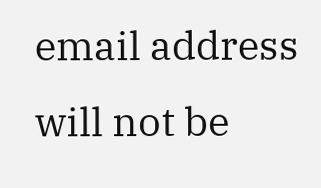email address will not be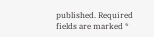published. Required fields are marked *